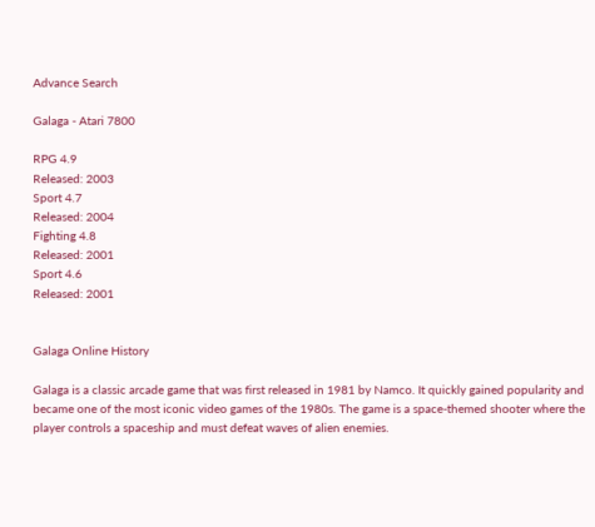Advance Search

Galaga - Atari 7800

RPG 4.9
Released: 2003
Sport 4.7
Released: 2004
Fighting 4.8
Released: 2001
Sport 4.6
Released: 2001


Galaga Online History

Galaga is a classic arcade game that was first released in 1981 by Namco. It quickly gained popularity and became one of the most iconic video games of the 1980s. The game is a space-themed shooter where the player controls a spaceship and must defeat waves of alien enemies.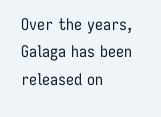Over the years, Galaga has been released on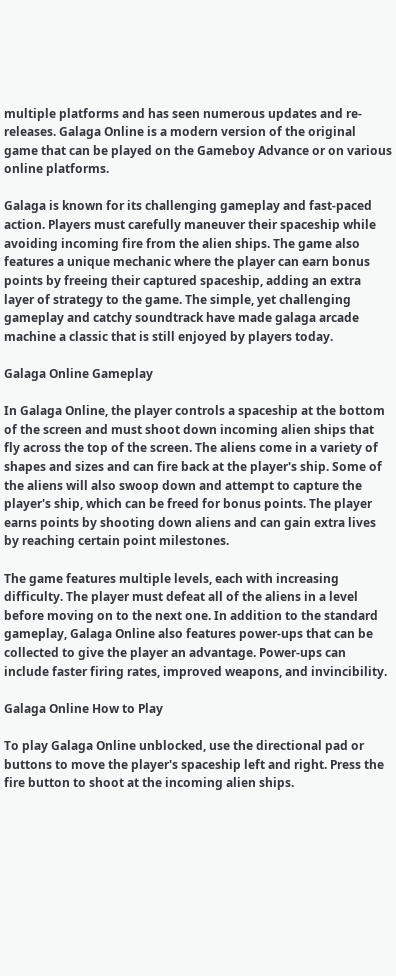multiple platforms and has seen numerous updates and re-releases. Galaga Online is a modern version of the original game that can be played on the Gameboy Advance or on various online platforms.

Galaga is known for its challenging gameplay and fast-paced action. Players must carefully maneuver their spaceship while avoiding incoming fire from the alien ships. The game also features a unique mechanic where the player can earn bonus points by freeing their captured spaceship, adding an extra layer of strategy to the game. The simple, yet challenging gameplay and catchy soundtrack have made galaga arcade machine a classic that is still enjoyed by players today.

Galaga Online Gameplay

In Galaga Online, the player controls a spaceship at the bottom of the screen and must shoot down incoming alien ships that fly across the top of the screen. The aliens come in a variety of shapes and sizes and can fire back at the player's ship. Some of the aliens will also swoop down and attempt to capture the player's ship, which can be freed for bonus points. The player earns points by shooting down aliens and can gain extra lives by reaching certain point milestones.

The game features multiple levels, each with increasing difficulty. The player must defeat all of the aliens in a level before moving on to the next one. In addition to the standard gameplay, Galaga Online also features power-ups that can be collected to give the player an advantage. Power-ups can include faster firing rates, improved weapons, and invincibility.

Galaga Online How to Play

To play Galaga Online unblocked, use the directional pad or buttons to move the player's spaceship left and right. Press the fire button to shoot at the incoming alien ships.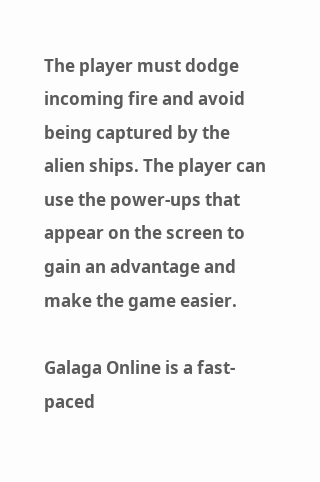The player must dodge incoming fire and avoid being captured by the alien ships. The player can use the power-ups that appear on the screen to gain an advantage and make the game easier.

Galaga Online is a fast-paced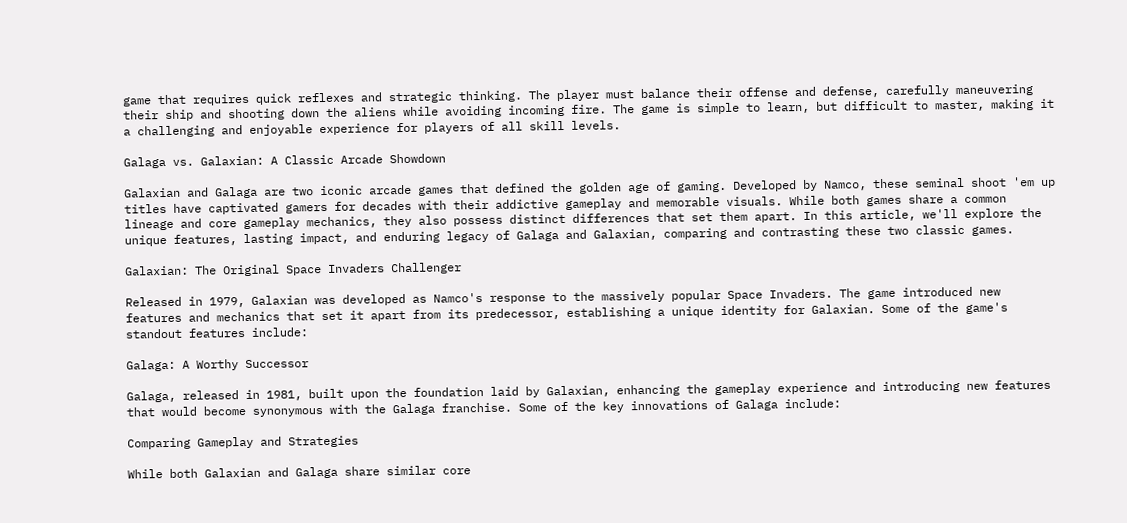game that requires quick reflexes and strategic thinking. The player must balance their offense and defense, carefully maneuvering their ship and shooting down the aliens while avoiding incoming fire. The game is simple to learn, but difficult to master, making it a challenging and enjoyable experience for players of all skill levels.

Galaga vs. Galaxian: A Classic Arcade Showdown

Galaxian and Galaga are two iconic arcade games that defined the golden age of gaming. Developed by Namco, these seminal shoot 'em up titles have captivated gamers for decades with their addictive gameplay and memorable visuals. While both games share a common lineage and core gameplay mechanics, they also possess distinct differences that set them apart. In this article, we'll explore the unique features, lasting impact, and enduring legacy of Galaga and Galaxian, comparing and contrasting these two classic games.

Galaxian: The Original Space Invaders Challenger

Released in 1979, Galaxian was developed as Namco's response to the massively popular Space Invaders. The game introduced new features and mechanics that set it apart from its predecessor, establishing a unique identity for Galaxian. Some of the game's standout features include:

Galaga: A Worthy Successor

Galaga, released in 1981, built upon the foundation laid by Galaxian, enhancing the gameplay experience and introducing new features that would become synonymous with the Galaga franchise. Some of the key innovations of Galaga include:

Comparing Gameplay and Strategies

While both Galaxian and Galaga share similar core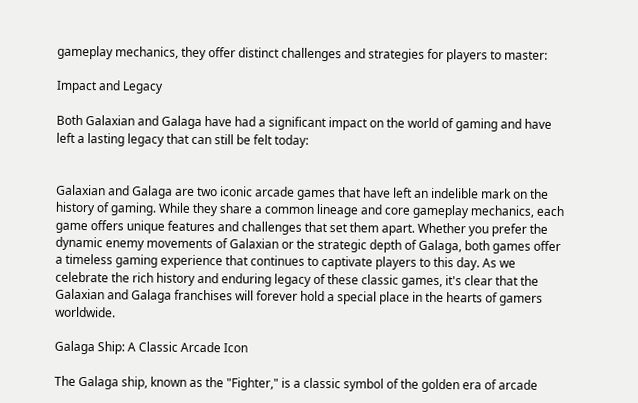gameplay mechanics, they offer distinct challenges and strategies for players to master:

Impact and Legacy

Both Galaxian and Galaga have had a significant impact on the world of gaming and have left a lasting legacy that can still be felt today:


Galaxian and Galaga are two iconic arcade games that have left an indelible mark on the history of gaming. While they share a common lineage and core gameplay mechanics, each game offers unique features and challenges that set them apart. Whether you prefer the dynamic enemy movements of Galaxian or the strategic depth of Galaga, both games offer a timeless gaming experience that continues to captivate players to this day. As we celebrate the rich history and enduring legacy of these classic games, it's clear that the Galaxian and Galaga franchises will forever hold a special place in the hearts of gamers worldwide.

Galaga Ship: A Classic Arcade Icon

The Galaga ship, known as the "Fighter," is a classic symbol of the golden era of arcade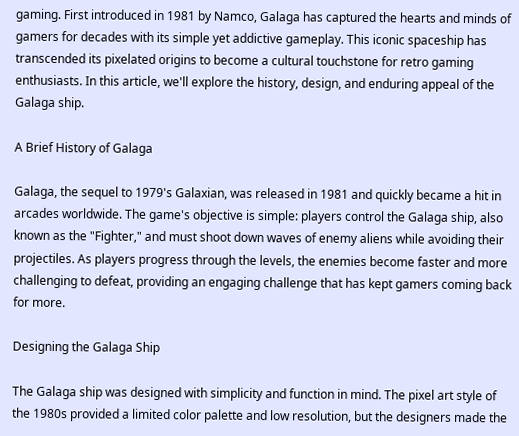gaming. First introduced in 1981 by Namco, Galaga has captured the hearts and minds of gamers for decades with its simple yet addictive gameplay. This iconic spaceship has transcended its pixelated origins to become a cultural touchstone for retro gaming enthusiasts. In this article, we'll explore the history, design, and enduring appeal of the Galaga ship.

A Brief History of Galaga

Galaga, the sequel to 1979's Galaxian, was released in 1981 and quickly became a hit in arcades worldwide. The game's objective is simple: players control the Galaga ship, also known as the "Fighter," and must shoot down waves of enemy aliens while avoiding their projectiles. As players progress through the levels, the enemies become faster and more challenging to defeat, providing an engaging challenge that has kept gamers coming back for more.

Designing the Galaga Ship

The Galaga ship was designed with simplicity and function in mind. The pixel art style of the 1980s provided a limited color palette and low resolution, but the designers made the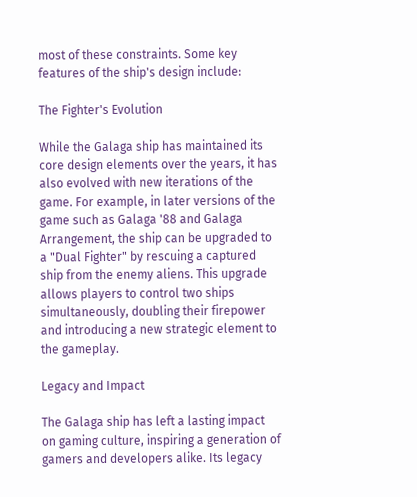most of these constraints. Some key features of the ship's design include:

The Fighter's Evolution

While the Galaga ship has maintained its core design elements over the years, it has also evolved with new iterations of the game. For example, in later versions of the game such as Galaga '88 and Galaga Arrangement, the ship can be upgraded to a "Dual Fighter" by rescuing a captured ship from the enemy aliens. This upgrade allows players to control two ships simultaneously, doubling their firepower and introducing a new strategic element to the gameplay.

Legacy and Impact

The Galaga ship has left a lasting impact on gaming culture, inspiring a generation of gamers and developers alike. Its legacy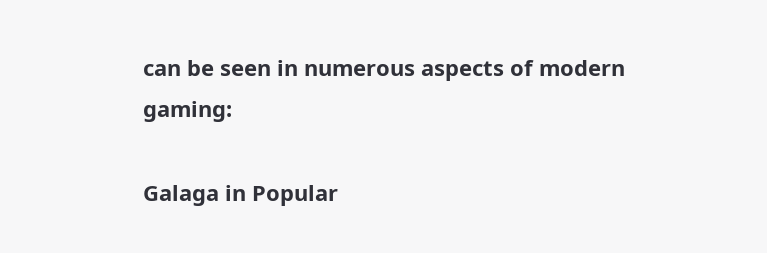can be seen in numerous aspects of modern gaming:

Galaga in Popular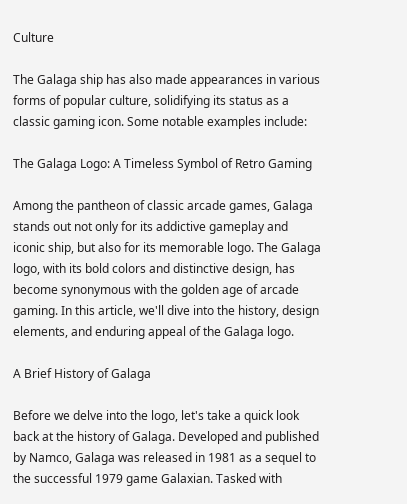Culture

The Galaga ship has also made appearances in various forms of popular culture, solidifying its status as a classic gaming icon. Some notable examples include:

The Galaga Logo: A Timeless Symbol of Retro Gaming

Among the pantheon of classic arcade games, Galaga stands out not only for its addictive gameplay and iconic ship, but also for its memorable logo. The Galaga logo, with its bold colors and distinctive design, has become synonymous with the golden age of arcade gaming. In this article, we'll dive into the history, design elements, and enduring appeal of the Galaga logo.

A Brief History of Galaga

Before we delve into the logo, let's take a quick look back at the history of Galaga. Developed and published by Namco, Galaga was released in 1981 as a sequel to the successful 1979 game Galaxian. Tasked with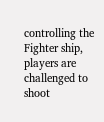controlling the Fighter ship, players are challenged to shoot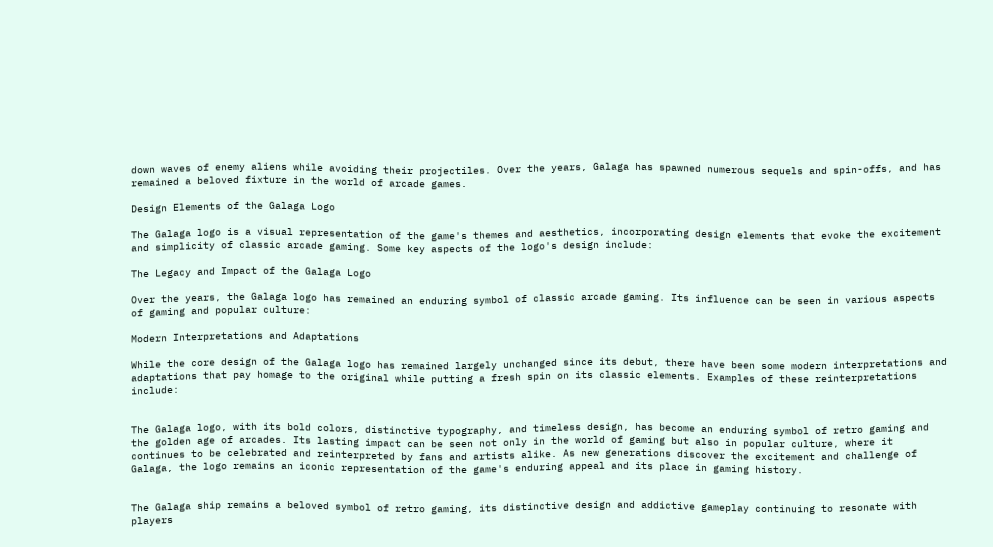down waves of enemy aliens while avoiding their projectiles. Over the years, Galaga has spawned numerous sequels and spin-offs, and has remained a beloved fixture in the world of arcade games.

Design Elements of the Galaga Logo

The Galaga logo is a visual representation of the game's themes and aesthetics, incorporating design elements that evoke the excitement and simplicity of classic arcade gaming. Some key aspects of the logo's design include:

The Legacy and Impact of the Galaga Logo

Over the years, the Galaga logo has remained an enduring symbol of classic arcade gaming. Its influence can be seen in various aspects of gaming and popular culture:

Modern Interpretations and Adaptations

While the core design of the Galaga logo has remained largely unchanged since its debut, there have been some modern interpretations and adaptations that pay homage to the original while putting a fresh spin on its classic elements. Examples of these reinterpretations include:


The Galaga logo, with its bold colors, distinctive typography, and timeless design, has become an enduring symbol of retro gaming and the golden age of arcades. Its lasting impact can be seen not only in the world of gaming but also in popular culture, where it continues to be celebrated and reinterpreted by fans and artists alike. As new generations discover the excitement and challenge of Galaga, the logo remains an iconic representation of the game's enduring appeal and its place in gaming history.


The Galaga ship remains a beloved symbol of retro gaming, its distinctive design and addictive gameplay continuing to resonate with players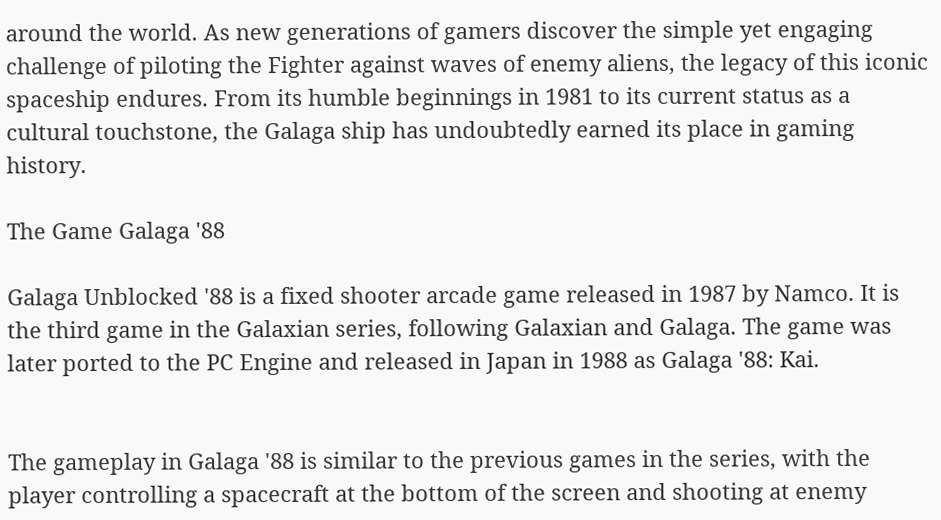around the world. As new generations of gamers discover the simple yet engaging challenge of piloting the Fighter against waves of enemy aliens, the legacy of this iconic spaceship endures. From its humble beginnings in 1981 to its current status as a cultural touchstone, the Galaga ship has undoubtedly earned its place in gaming history.

The Game Galaga '88

Galaga Unblocked '88 is a fixed shooter arcade game released in 1987 by Namco. It is the third game in the Galaxian series, following Galaxian and Galaga. The game was later ported to the PC Engine and released in Japan in 1988 as Galaga '88: Kai.


The gameplay in Galaga '88 is similar to the previous games in the series, with the player controlling a spacecraft at the bottom of the screen and shooting at enemy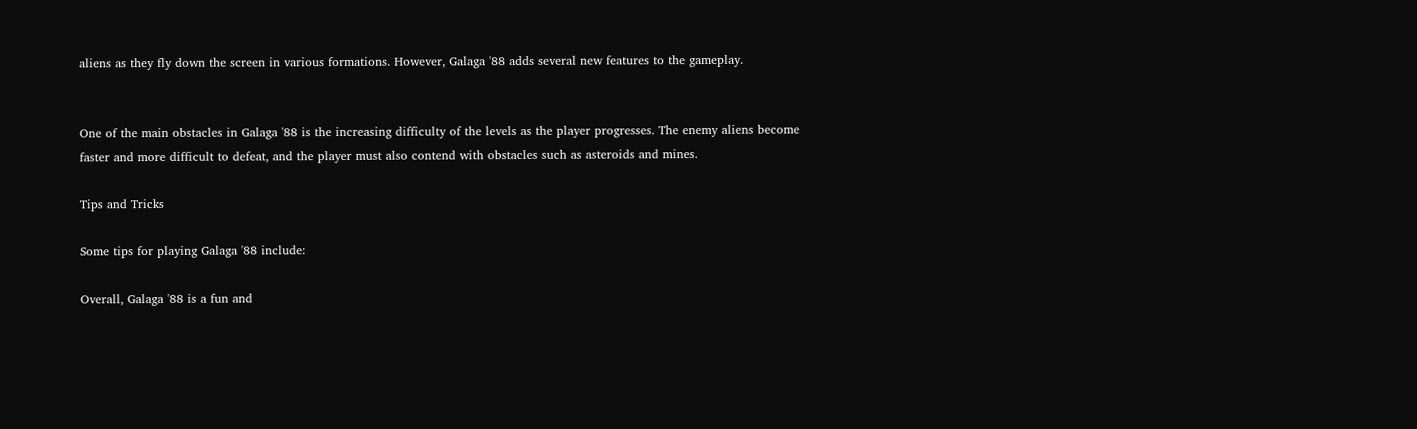aliens as they fly down the screen in various formations. However, Galaga '88 adds several new features to the gameplay.


One of the main obstacles in Galaga '88 is the increasing difficulty of the levels as the player progresses. The enemy aliens become faster and more difficult to defeat, and the player must also contend with obstacles such as asteroids and mines.

Tips and Tricks

Some tips for playing Galaga '88 include:

Overall, Galaga '88 is a fun and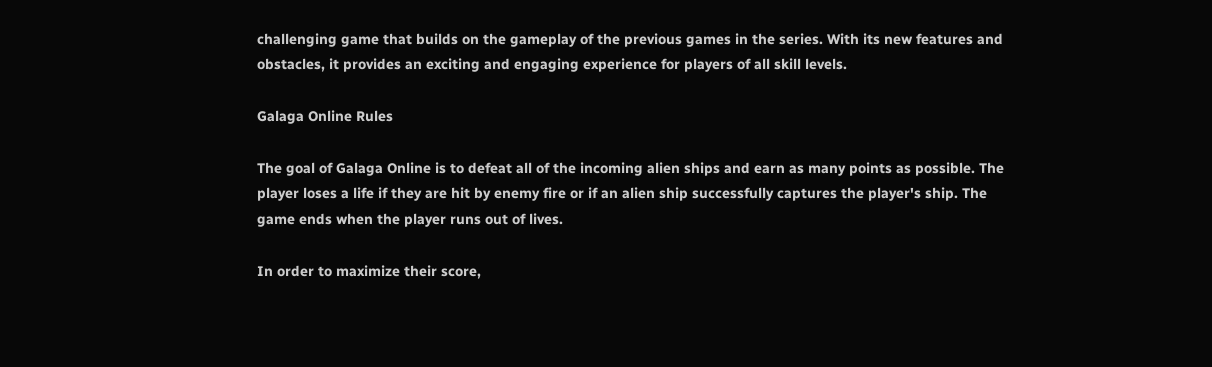challenging game that builds on the gameplay of the previous games in the series. With its new features and obstacles, it provides an exciting and engaging experience for players of all skill levels.

Galaga Online Rules

The goal of Galaga Online is to defeat all of the incoming alien ships and earn as many points as possible. The player loses a life if they are hit by enemy fire or if an alien ship successfully captures the player's ship. The game ends when the player runs out of lives.

In order to maximize their score,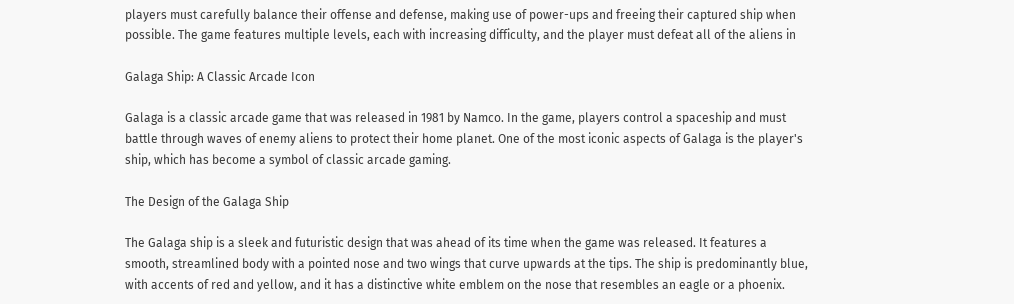players must carefully balance their offense and defense, making use of power-ups and freeing their captured ship when possible. The game features multiple levels, each with increasing difficulty, and the player must defeat all of the aliens in

Galaga Ship: A Classic Arcade Icon

Galaga is a classic arcade game that was released in 1981 by Namco. In the game, players control a spaceship and must battle through waves of enemy aliens to protect their home planet. One of the most iconic aspects of Galaga is the player's ship, which has become a symbol of classic arcade gaming.

The Design of the Galaga Ship

The Galaga ship is a sleek and futuristic design that was ahead of its time when the game was released. It features a smooth, streamlined body with a pointed nose and two wings that curve upwards at the tips. The ship is predominantly blue, with accents of red and yellow, and it has a distinctive white emblem on the nose that resembles an eagle or a phoenix.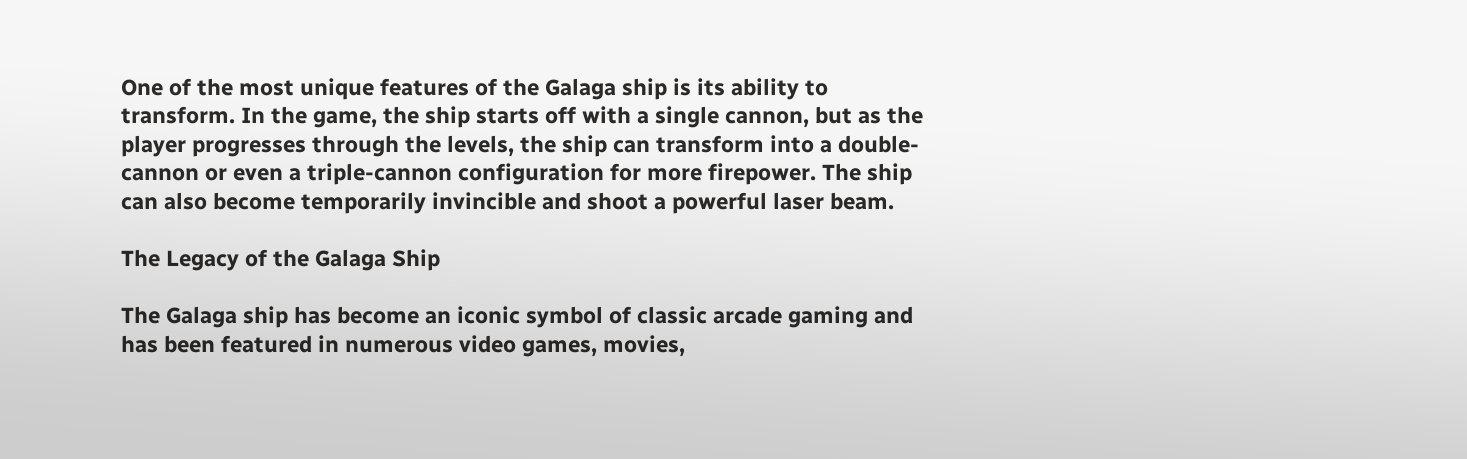One of the most unique features of the Galaga ship is its ability to transform. In the game, the ship starts off with a single cannon, but as the player progresses through the levels, the ship can transform into a double-cannon or even a triple-cannon configuration for more firepower. The ship can also become temporarily invincible and shoot a powerful laser beam.

The Legacy of the Galaga Ship

The Galaga ship has become an iconic symbol of classic arcade gaming and has been featured in numerous video games, movies,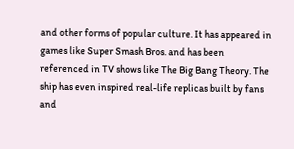and other forms of popular culture. It has appeared in games like Super Smash Bros. and has been referenced in TV shows like The Big Bang Theory. The ship has even inspired real-life replicas built by fans and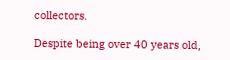collectors.

Despite being over 40 years old,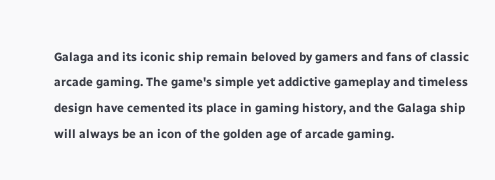Galaga and its iconic ship remain beloved by gamers and fans of classic arcade gaming. The game's simple yet addictive gameplay and timeless design have cemented its place in gaming history, and the Galaga ship will always be an icon of the golden age of arcade gaming.